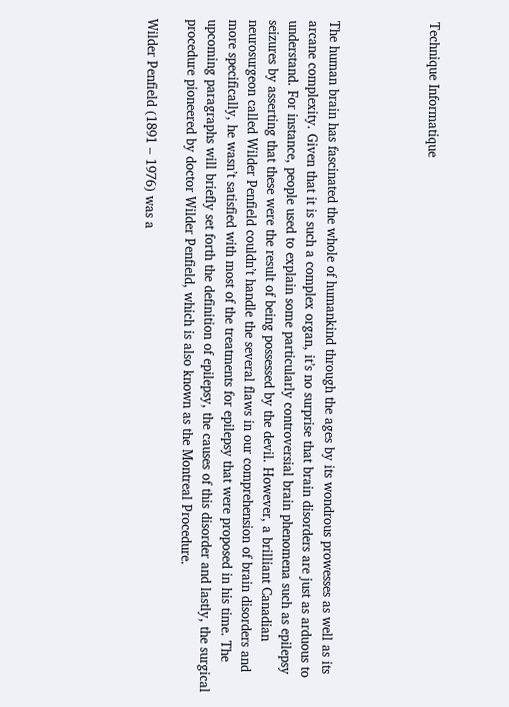Technique Informatique




The human brain has fascinated the whole of humankind through the ages by its wondrous prowesses as well as its arcane complexity. Given that it is such a complex organ, it’s no surprise that brain disorders are just as arduous to understand. For instance, people used to explain some particularly controversial brain phenomena such as epilepsy seizures by asserting that these were the result of being possessed by the devil. However, a brilliant Canadian neurosurgeon called Wilder Penfield couldn’t handle the several flaws in our comprehension of brain disorders and more specifically, he wasn’t satisfied with most of the treatments for epilepsy that were proposed in his time. The upcoming paragraphs will briefly set forth the definition of epilepsy, the causes of this disorder and lastly, the surgical procedure pioneered by doctor Wilder Penfield, which is also known as the Montreal Procedure.

Wilder Penfield (1891 – 1976) was a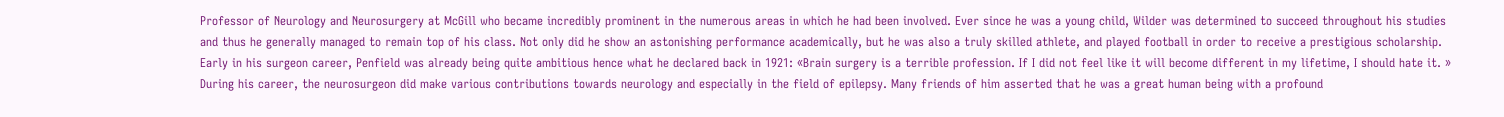Professor of Neurology and Neurosurgery at McGill who became incredibly prominent in the numerous areas in which he had been involved. Ever since he was a young child, Wilder was determined to succeed throughout his studies and thus he generally managed to remain top of his class. Not only did he show an astonishing performance academically, but he was also a truly skilled athlete, and played football in order to receive a prestigious scholarship. Early in his surgeon career, Penfield was already being quite ambitious hence what he declared back in 1921: «Brain surgery is a terrible profession. If I did not feel like it will become different in my lifetime, I should hate it. » During his career, the neurosurgeon did make various contributions towards neurology and especially in the field of epilepsy. Many friends of him asserted that he was a great human being with a profound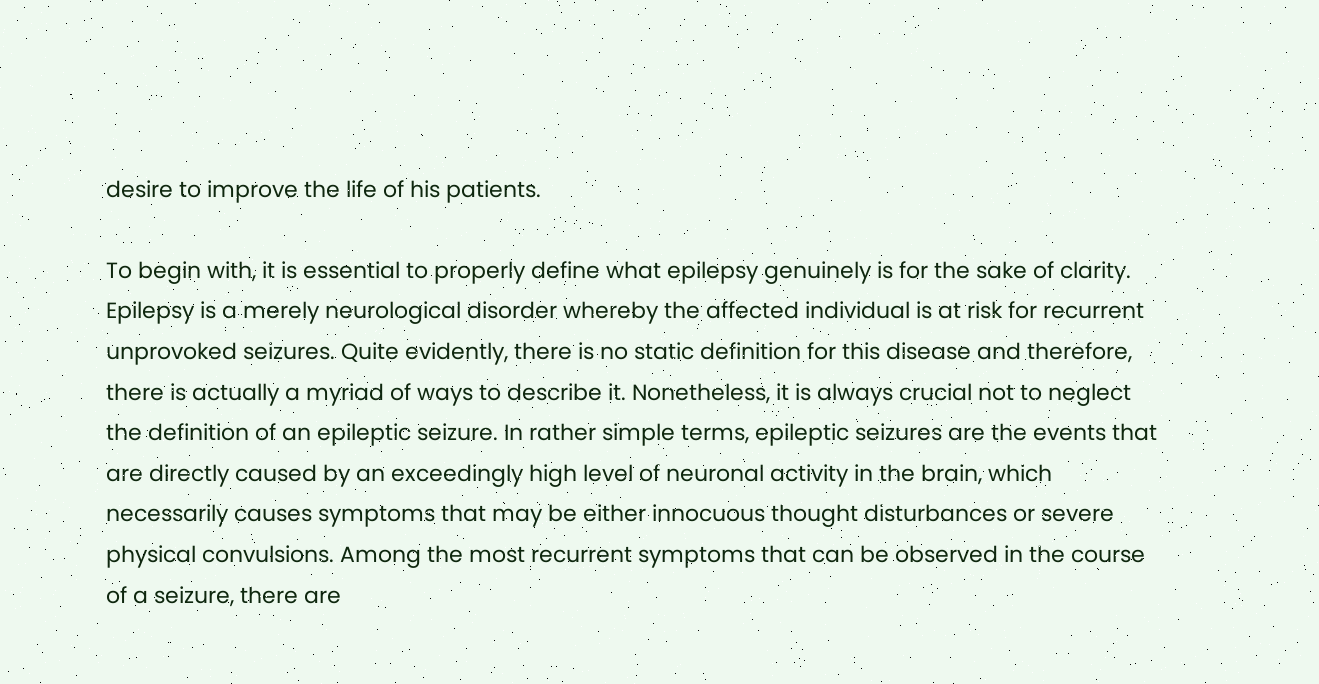desire to improve the life of his patients.

To begin with, it is essential to properly define what epilepsy genuinely is for the sake of clarity. Epilepsy is a merely neurological disorder whereby the affected individual is at risk for recurrent unprovoked seizures. Quite evidently, there is no static definition for this disease and therefore, there is actually a myriad of ways to describe it. Nonetheless, it is always crucial not to neglect the definition of an epileptic seizure. In rather simple terms, epileptic seizures are the events that are directly caused by an exceedingly high level of neuronal activity in the brain, which necessarily causes symptoms that may be either innocuous thought disturbances or severe physical convulsions. Among the most recurrent symptoms that can be observed in the course of a seizure, there are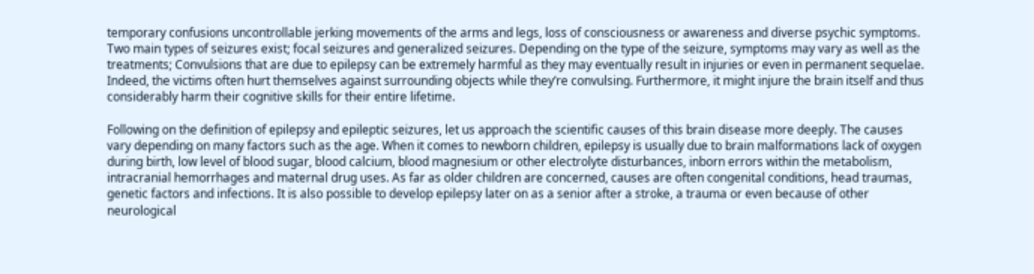temporary confusions uncontrollable jerking movements of the arms and legs, loss of consciousness or awareness and diverse psychic symptoms. Two main types of seizures exist; focal seizures and generalized seizures. Depending on the type of the seizure, symptoms may vary as well as the treatments; Convulsions that are due to epilepsy can be extremely harmful as they may eventually result in injuries or even in permanent sequelae. Indeed, the victims often hurt themselves against surrounding objects while they’re convulsing. Furthermore, it might injure the brain itself and thus considerably harm their cognitive skills for their entire lifetime.

Following on the definition of epilepsy and epileptic seizures, let us approach the scientific causes of this brain disease more deeply. The causes vary depending on many factors such as the age. When it comes to newborn children, epilepsy is usually due to brain malformations lack of oxygen during birth, low level of blood sugar, blood calcium, blood magnesium or other electrolyte disturbances, inborn errors within the metabolism, intracranial hemorrhages and maternal drug uses. As far as older children are concerned, causes are often congenital conditions, head traumas, genetic factors and infections. It is also possible to develop epilepsy later on as a senior after a stroke, a trauma or even because of other neurological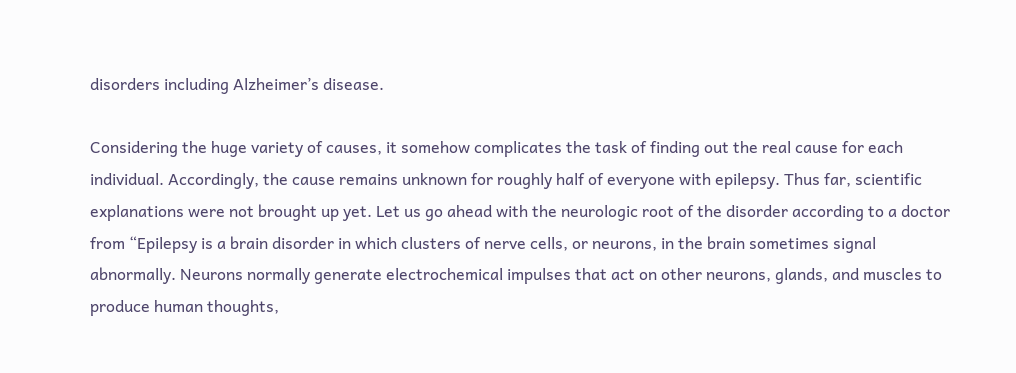disorders including Alzheimer’s disease.

Considering the huge variety of causes, it somehow complicates the task of finding out the real cause for each individual. Accordingly, the cause remains unknown for roughly half of everyone with epilepsy. Thus far, scientific explanations were not brought up yet. Let us go ahead with the neurologic root of the disorder according to a doctor from “Epilepsy is a brain disorder in which clusters of nerve cells, or neurons, in the brain sometimes signal abnormally. Neurons normally generate electrochemical impulses that act on other neurons, glands, and muscles to produce human thoughts,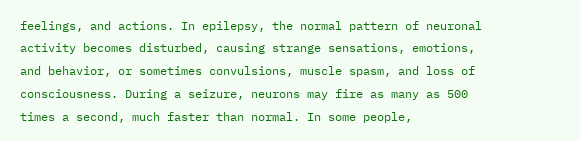feelings, and actions. In epilepsy, the normal pattern of neuronal activity becomes disturbed, causing strange sensations, emotions, and behavior, or sometimes convulsions, muscle spasm, and loss of consciousness. During a seizure, neurons may fire as many as 500 times a second, much faster than normal. In some people,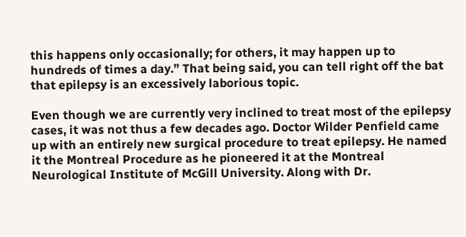this happens only occasionally; for others, it may happen up to hundreds of times a day.” That being said, you can tell right off the bat that epilepsy is an excessively laborious topic.

Even though we are currently very inclined to treat most of the epilepsy cases, it was not thus a few decades ago. Doctor Wilder Penfield came up with an entirely new surgical procedure to treat epilepsy. He named it the Montreal Procedure as he pioneered it at the Montreal Neurological Institute of McGill University. Along with Dr.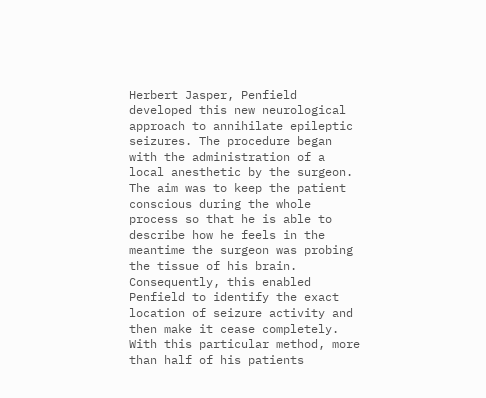Herbert Jasper, Penfield developed this new neurological approach to annihilate epileptic seizures. The procedure began with the administration of a local anesthetic by the surgeon. The aim was to keep the patient conscious during the whole process so that he is able to describe how he feels in the meantime the surgeon was probing the tissue of his brain. Consequently, this enabled Penfield to identify the exact location of seizure activity and then make it cease completely. With this particular method, more than half of his patients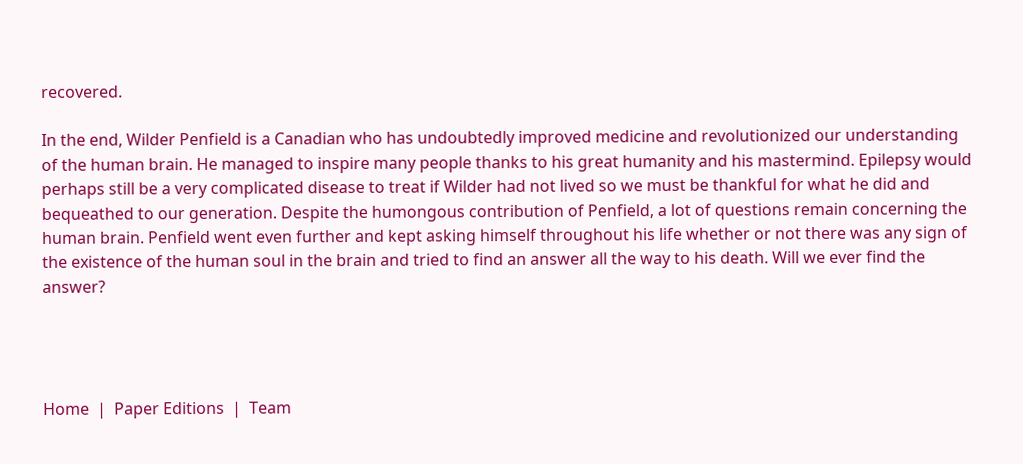recovered.

In the end, Wilder Penfield is a Canadian who has undoubtedly improved medicine and revolutionized our understanding of the human brain. He managed to inspire many people thanks to his great humanity and his mastermind. Epilepsy would perhaps still be a very complicated disease to treat if Wilder had not lived so we must be thankful for what he did and bequeathed to our generation. Despite the humongous contribution of Penfield, a lot of questions remain concerning the human brain. Penfield went even further and kept asking himself throughout his life whether or not there was any sign of the existence of the human soul in the brain and tried to find an answer all the way to his death. Will we ever find the answer?




Home  |  Paper Editions  |  Team